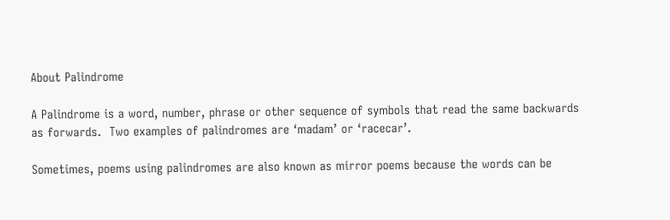About Palindrome

A Palindrome is a word, number, phrase or other sequence of symbols that read the same backwards as forwards.  Two examples of palindromes are ‘madam’ or ‘racecar’.

Sometimes, poems using palindromes are also known as mirror poems because the words can be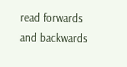read forwards and backwards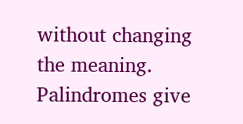without changing the meaning.  Palindromes give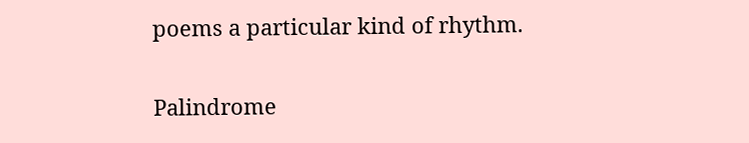poems a particular kind of rhythm.

Palindrome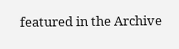featured in the Archive